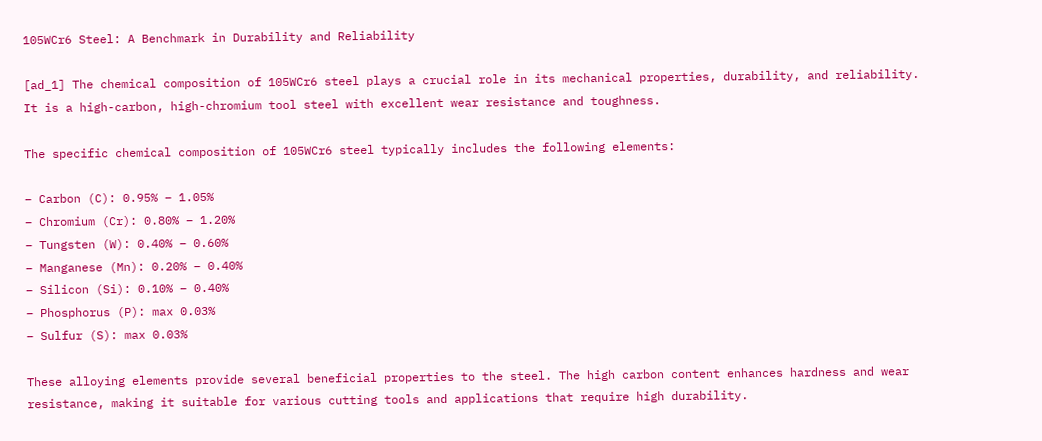105WCr6 Steel: A Benchmark in Durability and Reliability

[ad_1] The chemical composition of 105WCr6 steel plays a crucial role in its mechanical properties, durability, and reliability. It is a high-carbon, high-chromium tool steel with excellent wear resistance and toughness.

The specific chemical composition of 105WCr6 steel typically includes the following elements:

– Carbon (C): 0.95% – 1.05%
– Chromium (Cr): 0.80% – 1.20%
– Tungsten (W): 0.40% – 0.60%
– Manganese (Mn): 0.20% – 0.40%
– Silicon (Si): 0.10% – 0.40%
– Phosphorus (P): max 0.03%
– Sulfur (S): max 0.03%

These alloying elements provide several beneficial properties to the steel. The high carbon content enhances hardness and wear resistance, making it suitable for various cutting tools and applications that require high durability.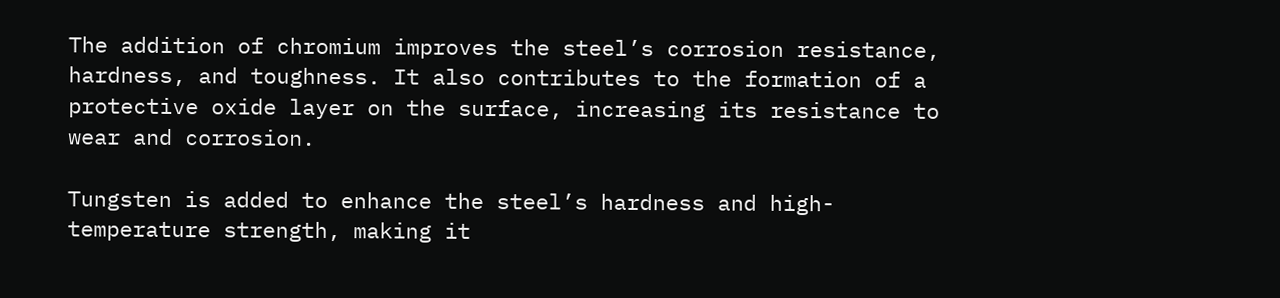The addition of chromium improves the steel’s corrosion resistance, hardness, and toughness. It also contributes to the formation of a protective oxide layer on the surface, increasing its resistance to wear and corrosion.

Tungsten is added to enhance the steel’s hardness and high-temperature strength, making it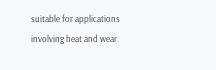suitable for applications involving heat and wear.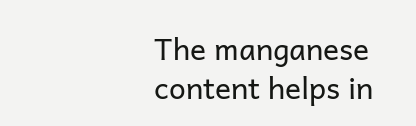The manganese content helps in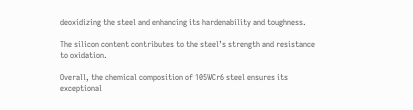deoxidizing the steel and enhancing its hardenability and toughness.

The silicon content contributes to the steel’s strength and resistance to oxidation.

Overall, the chemical composition of 105WCr6 steel ensures its exceptional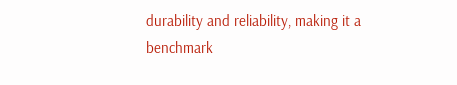durability and reliability, making it a benchmark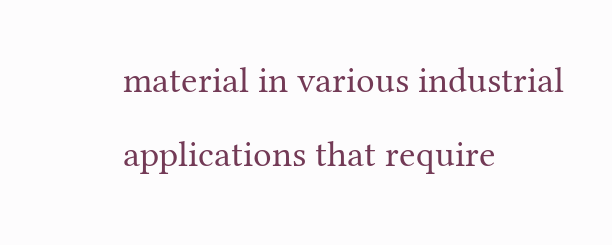material in various industrial applications that require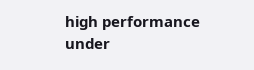high performance under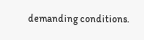demanding conditions.